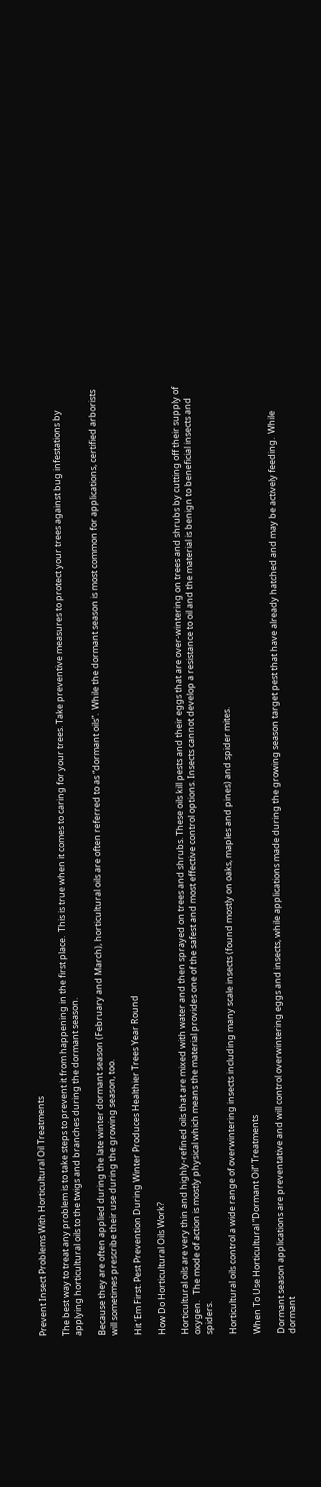Prevent Insect Problems With Horticultural Oil Treatments

The best way to treat any problem is to take steps to prevent it from happening in the first place.  This is true when it comes to caring for your trees. Take preventive measures to protect your trees against bug infestations by applying horticultural oils to the twigs and branches during the dormant season.

Because they are often applied during the late winter dormant season (February and March), horticultural oils are often referred to as “dormant oils”.  While the dormant season is most common for applications, certified arborists will sometimes prescribe their use during the growing season, too.

Hit ‘Em First: Pest Prevention During Winter Produces Healthier Trees Year Round

How Do Horticultural Oils Work?

Horticultural oils are very thin and highly-refined oils that are mixed with water and then sprayed on trees and shrubs. These oils kill pests and their eggs that are over-wintering on trees and shrubs by cutting off their supply of oxygen.   The mode of action is mostly physical which means the material provides one of the safest and most effective control options. Insects cannot develop a resistance to oil and the material is benign to beneficial insects and spiders.

Horticultural oils control a wide range of overwintering insects including many scale insects (found mostly on oaks, maples and pines) and spider mites.

When To Use Horticultural “Dormant Oil” Treatments

Dormant season applications are preventative and will control overwintering eggs and insects, while applications made during the growing season target pest that have already hatched and may be actively feeding.  While dormant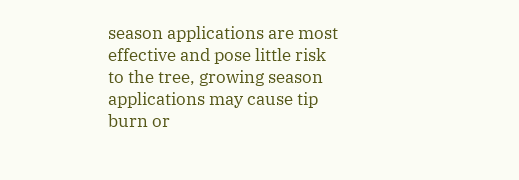season applications are most effective and pose little risk to the tree, growing season applications may cause tip burn or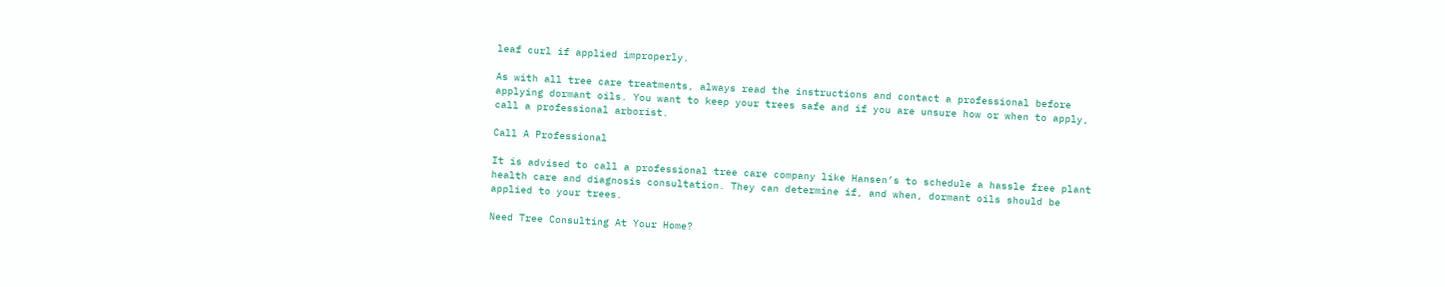leaf curl if applied improperly.

As with all tree care treatments, always read the instructions and contact a professional before applying dormant oils. You want to keep your trees safe and if you are unsure how or when to apply, call a professional arborist.

Call A Professional

It is advised to call a professional tree care company like Hansen’s to schedule a hassle free plant health care and diagnosis consultation. They can determine if, and when, dormant oils should be applied to your trees.

Need Tree Consulting At Your Home?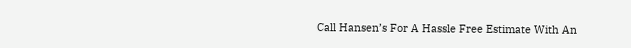Call Hansen’s For A Hassle Free Estimate With An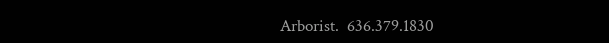Arborist.  636.379.1830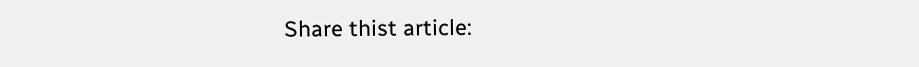Share thist article: